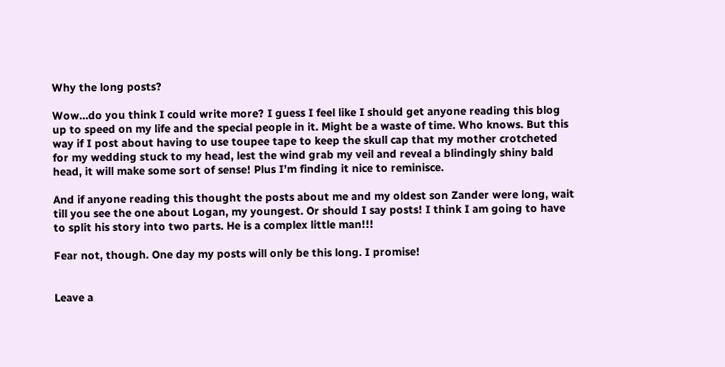Why the long posts?

Wow…do you think I could write more? I guess I feel like I should get anyone reading this blog up to speed on my life and the special people in it. Might be a waste of time. Who knows. But this way if I post about having to use toupee tape to keep the skull cap that my mother crotcheted for my wedding stuck to my head, lest the wind grab my veil and reveal a blindingly shiny bald head, it will make some sort of sense! Plus I’m finding it nice to reminisce.

And if anyone reading this thought the posts about me and my oldest son Zander were long, wait till you see the one about Logan, my youngest. Or should I say posts! I think I am going to have to split his story into two parts. He is a complex little man!!!

Fear not, though. One day my posts will only be this long. I promise!


Leave a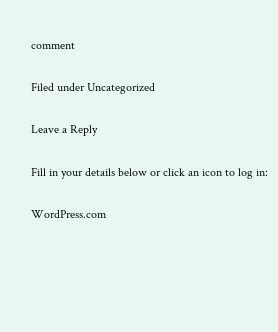comment

Filed under Uncategorized

Leave a Reply

Fill in your details below or click an icon to log in:

WordPress.com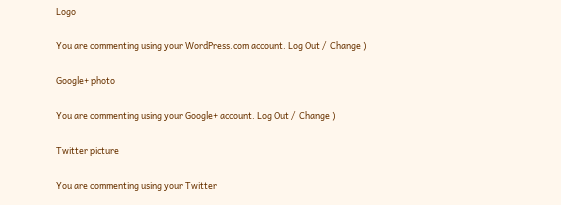Logo

You are commenting using your WordPress.com account. Log Out /  Change )

Google+ photo

You are commenting using your Google+ account. Log Out /  Change )

Twitter picture

You are commenting using your Twitter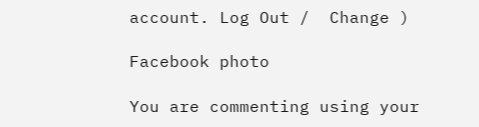account. Log Out /  Change )

Facebook photo

You are commenting using your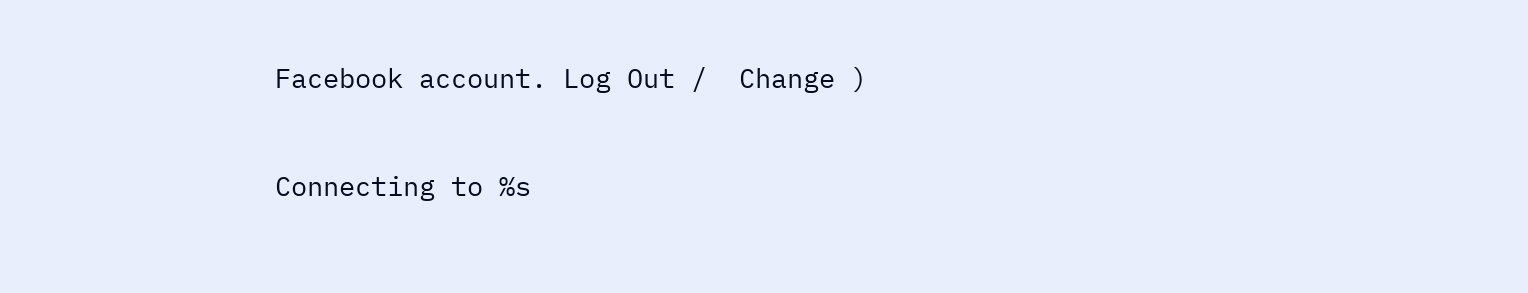Facebook account. Log Out /  Change )

Connecting to %s